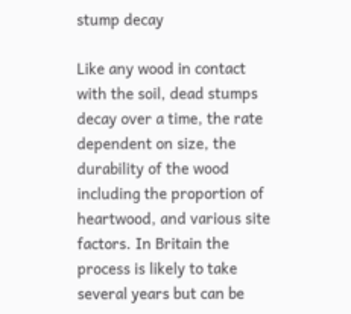stump decay

Like any wood in contact with the soil, dead stumps decay over a time, the rate dependent on size, the durability of the wood including the proportion of heartwood, and various site factors. In Britain the process is likely to take several years but can be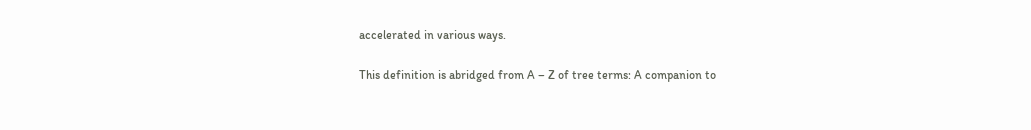accelerated in various ways.

This definition is abridged from A – Z of tree terms: A companion to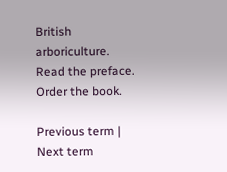British arboriculture.
Read the preface. Order the book.

Previous term | Next term